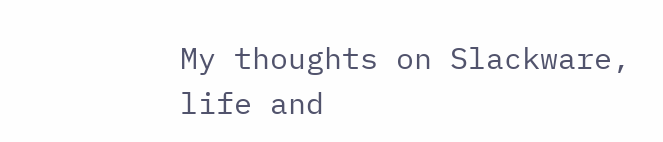My thoughts on Slackware, life and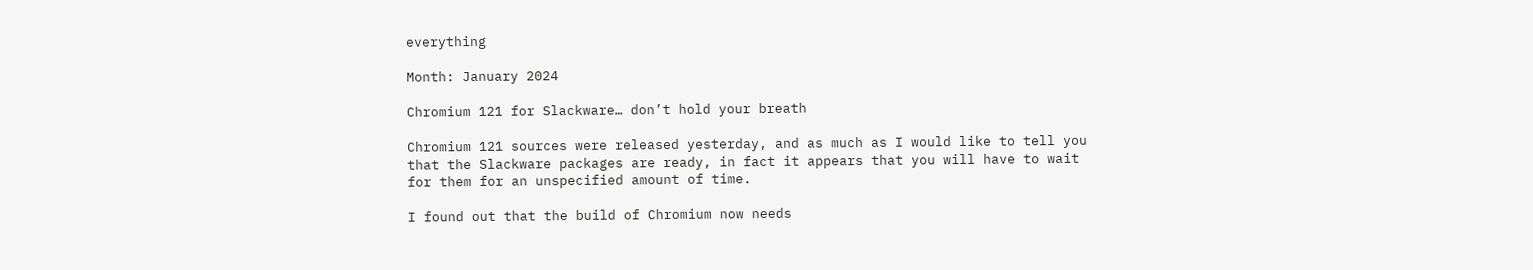everything

Month: January 2024

Chromium 121 for Slackware… don’t hold your breath

Chromium 121 sources were released yesterday, and as much as I would like to tell you that the Slackware packages are ready, in fact it appears that you will have to wait for them for an unspecified amount of time.

I found out that the build of Chromium now needs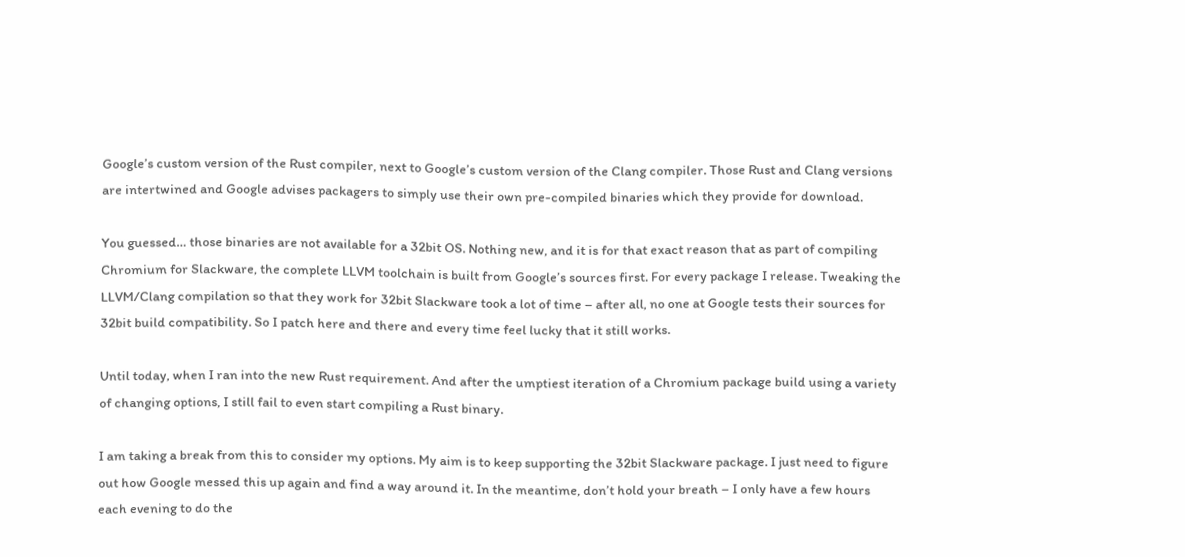Google’s custom version of the Rust compiler, next to Google’s custom version of the Clang compiler. Those Rust and Clang versions are intertwined and Google advises packagers to simply use their own pre-compiled binaries which they provide for download.

You guessed… those binaries are not available for a 32bit OS. Nothing new, and it is for that exact reason that as part of compiling Chromium for Slackware, the complete LLVM toolchain is built from Google’s sources first. For every package I release. Tweaking the LLVM/Clang compilation so that they work for 32bit Slackware took a lot of time – after all, no one at Google tests their sources for 32bit build compatibility. So I patch here and there and every time feel lucky that it still works.

Until today, when I ran into the new Rust requirement. And after the umptiest iteration of a Chromium package build using a variety of changing options, I still fail to even start compiling a Rust binary.

I am taking a break from this to consider my options. My aim is to keep supporting the 32bit Slackware package. I just need to figure out how Google messed this up again and find a way around it. In the meantime, don’t hold your breath – I only have a few hours each evening to do the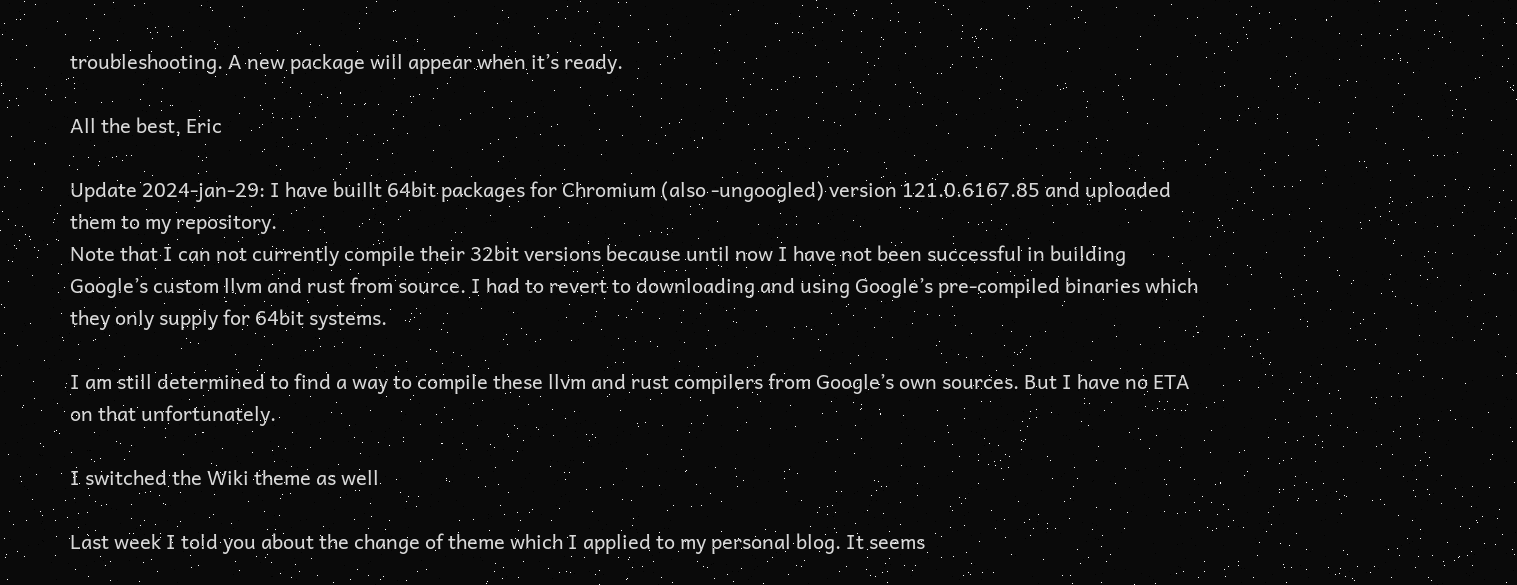troubleshooting. A new package will appear when it’s ready.

All the best, Eric

Update 2024-jan-29: I have buillt 64bit packages for Chromium (also -ungoogled) version 121.0.6167.85 and uploaded them to my repository.
Note that I can not currently compile their 32bit versions because until now I have not been successful in building Google’s custom llvm and rust from source. I had to revert to downloading and using Google’s pre-compiled binaries which they only supply for 64bit systems.

I am still determined to find a way to compile these llvm and rust compilers from Google’s own sources. But I have no ETA on that unfortunately.

I switched the Wiki theme as well

Last week I told you about the change of theme which I applied to my personal blog. It seems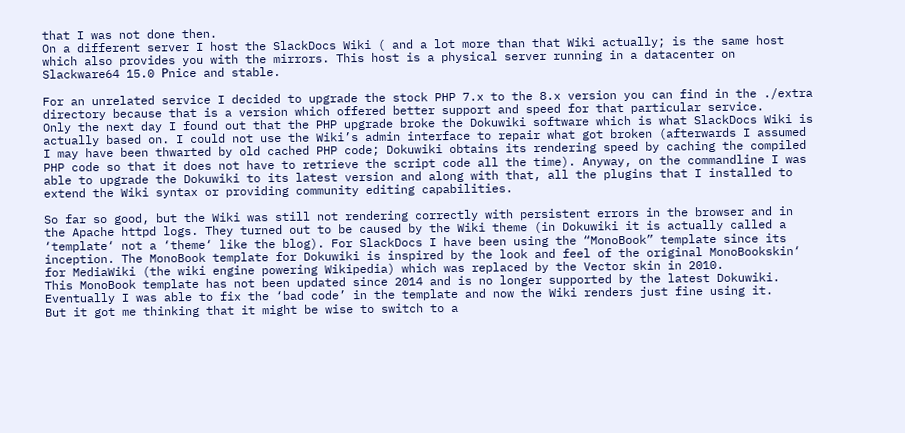that I was not done then.
On a different server I host the SlackDocs Wiki ( and a lot more than that Wiki actually; is the same host which also provides you with the mirrors. This host is a physical server running in a datacenter on Slackware64 15.0 Рnice and stable.

For an unrelated service I decided to upgrade the stock PHP 7.x to the 8.x version you can find in the ./extra directory because that is a version which offered better support and speed for that particular service.
Only the next day I found out that the PHP upgrade broke the Dokuwiki software which is what SlackDocs Wiki is actually based on. I could not use the Wiki’s admin interface to repair what got broken (afterwards I assumed I may have been thwarted by old cached PHP code; Dokuwiki obtains its rendering speed by caching the compiled PHP code so that it does not have to retrieve the script code all the time). Anyway, on the commandline I was able to upgrade the Dokuwiki to its latest version and along with that, all the plugins that I installed to extend the Wiki syntax or providing community editing capabilities.

So far so good, but the Wiki was still not rendering correctly with persistent errors in the browser and in the Apache httpd logs. They turned out to be caused by the Wiki theme (in Dokuwiki it is actually called a ‘template‘ not a ‘theme‘ like the blog). For SlackDocs I have been using the “MonoBook” template since its inception. The MonoBook template for Dokuwiki is inspired by the look and feel of the original MonoBookskin‘ for MediaWiki (the wiki engine powering Wikipedia) which was replaced by the Vector skin in 2010.
This MonoBook template has not been updated since 2014 and is no longer supported by the latest Dokuwiki. Eventually I was able to fix the ‘bad code’ in the template and now the Wiki renders just fine using it.
But it got me thinking that it might be wise to switch to a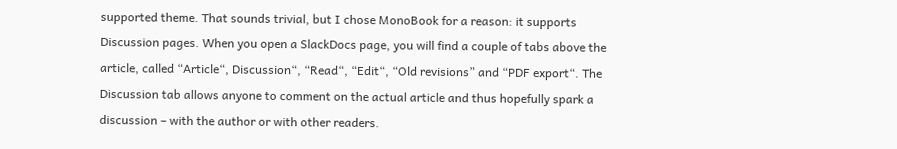supported theme. That sounds trivial, but I chose MonoBook for a reason: it supports Discussion pages. When you open a SlackDocs page, you will find a couple of tabs above the article, called “Article“, Discussion“, “Read“, “Edit“, “Old revisions” and “PDF export“. The Discussion tab allows anyone to comment on the actual article and thus hopefully spark a discussion – with the author or with other readers.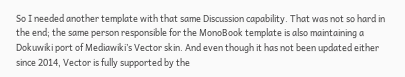So I needed another template with that same Discussion capability. That was not so hard in the end; the same person responsible for the MonoBook template is also maintaining a Dokuwiki port of Mediawiki’s Vector skin. And even though it has not been updated either since 2014, Vector is fully supported by the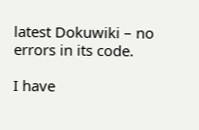latest Dokuwiki – no errors in its code.

I have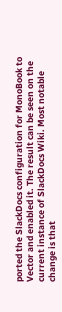ported the SlackDocs configuration for MonoBook to Vector and enabled it. The result can be seen on the current instance of SlackDocs Wiki. Most notable  change is that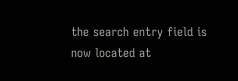the search entry field is now located at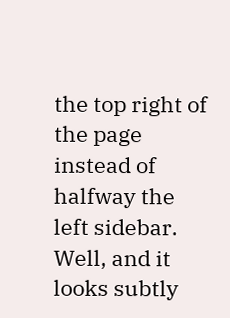the top right of the page instead of halfway the left sidebar. Well, and it looks subtly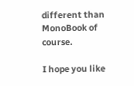different than MonoBook of course.

I hope you like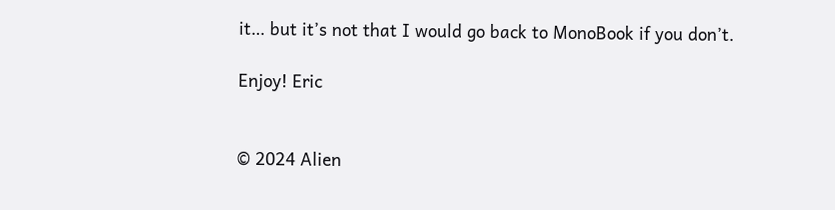it… but it’s not that I would go back to MonoBook if you don’t.

Enjoy! Eric


© 2024 Alien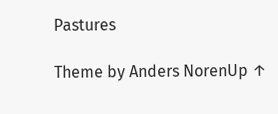Pastures

Theme by Anders NorenUp ↑